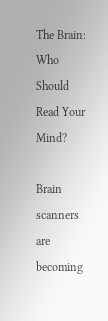The Brain: Who Should Read Your Mind?

Brain scanners are becoming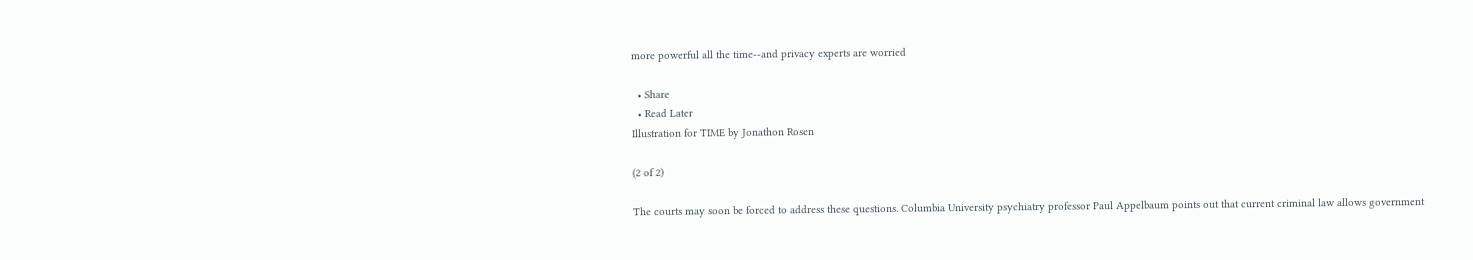more powerful all the time--and privacy experts are worried

  • Share
  • Read Later
Illustration for TIME by Jonathon Rosen

(2 of 2)

The courts may soon be forced to address these questions. Columbia University psychiatry professor Paul Appelbaum points out that current criminal law allows government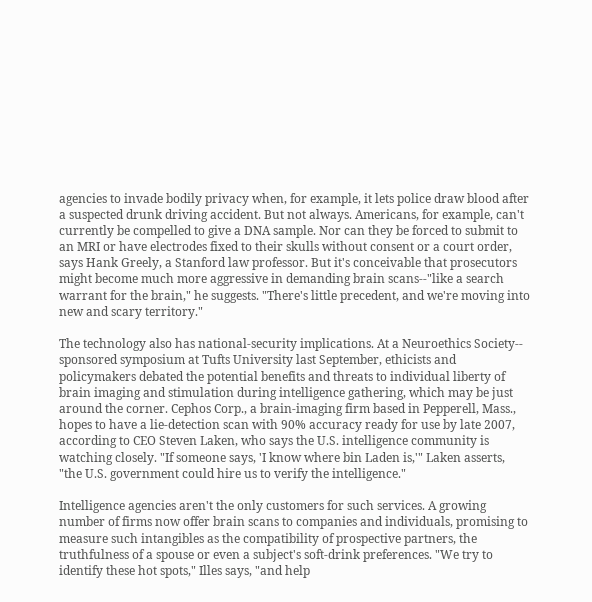agencies to invade bodily privacy when, for example, it lets police draw blood after a suspected drunk driving accident. But not always. Americans, for example, can't currently be compelled to give a DNA sample. Nor can they be forced to submit to an MRI or have electrodes fixed to their skulls without consent or a court order, says Hank Greely, a Stanford law professor. But it's conceivable that prosecutors might become much more aggressive in demanding brain scans--"like a search warrant for the brain," he suggests. "There's little precedent, and we're moving into new and scary territory."

The technology also has national-security implications. At a Neuroethics Society-- sponsored symposium at Tufts University last September, ethicists and policymakers debated the potential benefits and threats to individual liberty of brain imaging and stimulation during intelligence gathering, which may be just around the corner. Cephos Corp., a brain-imaging firm based in Pepperell, Mass., hopes to have a lie-detection scan with 90% accuracy ready for use by late 2007, according to CEO Steven Laken, who says the U.S. intelligence community is watching closely. "If someone says, 'I know where bin Laden is,'" Laken asserts, "the U.S. government could hire us to verify the intelligence."

Intelligence agencies aren't the only customers for such services. A growing number of firms now offer brain scans to companies and individuals, promising to measure such intangibles as the compatibility of prospective partners, the truthfulness of a spouse or even a subject's soft-drink preferences. "We try to identify these hot spots," Illes says, "and help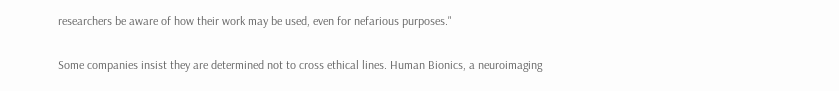researchers be aware of how their work may be used, even for nefarious purposes."

Some companies insist they are determined not to cross ethical lines. Human Bionics, a neuroimaging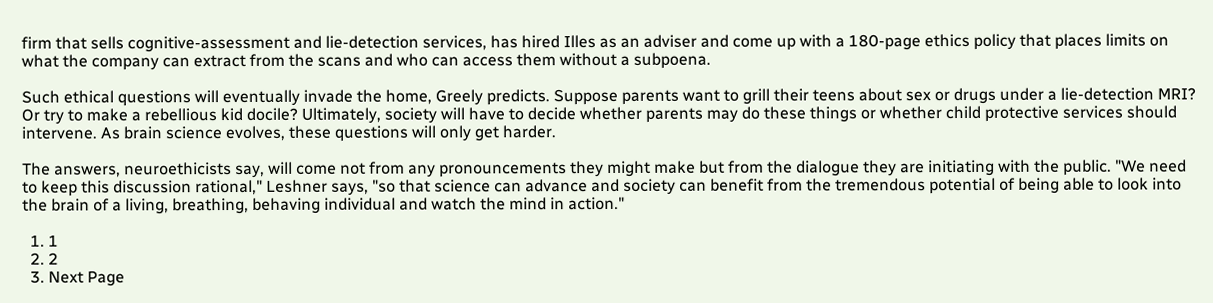firm that sells cognitive-assessment and lie-detection services, has hired Illes as an adviser and come up with a 180-page ethics policy that places limits on what the company can extract from the scans and who can access them without a subpoena.

Such ethical questions will eventually invade the home, Greely predicts. Suppose parents want to grill their teens about sex or drugs under a lie-detection MRI? Or try to make a rebellious kid docile? Ultimately, society will have to decide whether parents may do these things or whether child protective services should intervene. As brain science evolves, these questions will only get harder.

The answers, neuroethicists say, will come not from any pronouncements they might make but from the dialogue they are initiating with the public. "We need to keep this discussion rational," Leshner says, "so that science can advance and society can benefit from the tremendous potential of being able to look into the brain of a living, breathing, behaving individual and watch the mind in action."

  1. 1
  2. 2
  3. Next Page